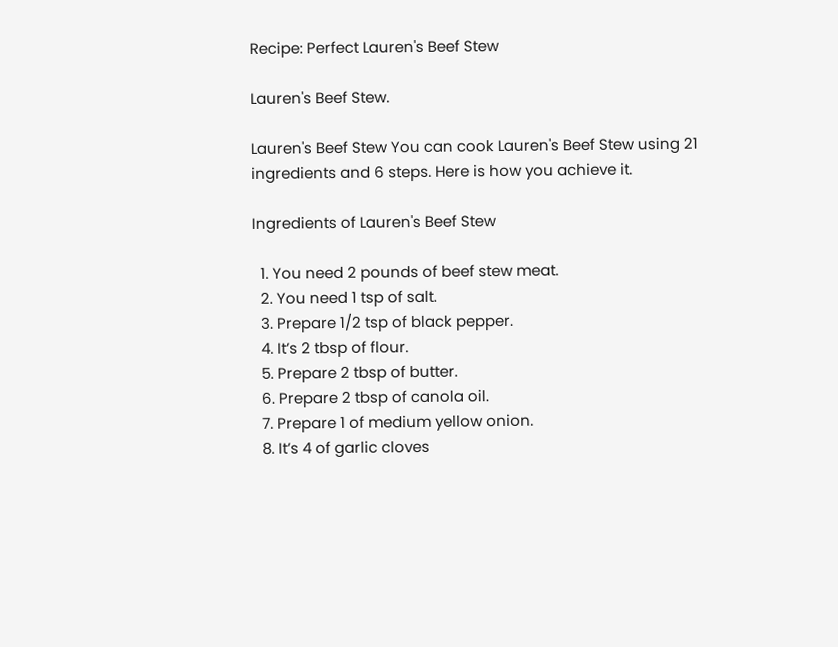Recipe: Perfect Lauren's Beef Stew

Lauren's Beef Stew.

Lauren's Beef Stew You can cook Lauren's Beef Stew using 21 ingredients and 6 steps. Here is how you achieve it.

Ingredients of Lauren's Beef Stew

  1. You need 2 pounds of beef stew meat.
  2. You need 1 tsp of salt.
  3. Prepare 1/2 tsp of black pepper.
  4. It’s 2 tbsp of flour.
  5. Prepare 2 tbsp of butter.
  6. Prepare 2 tbsp of canola oil.
  7. Prepare 1 of medium yellow onion.
  8. It’s 4 of garlic cloves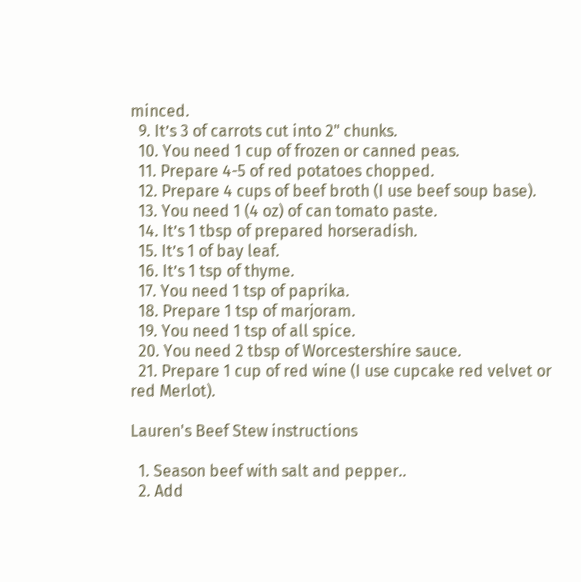minced.
  9. It’s 3 of carrots cut into 2" chunks.
  10. You need 1 cup of frozen or canned peas.
  11. Prepare 4-5 of red potatoes chopped.
  12. Prepare 4 cups of beef broth (I use beef soup base).
  13. You need 1 (4 oz) of can tomato paste.
  14. It’s 1 tbsp of prepared horseradish.
  15. It’s 1 of bay leaf.
  16. It’s 1 tsp of thyme.
  17. You need 1 tsp of paprika.
  18. Prepare 1 tsp of marjoram.
  19. You need 1 tsp of all spice.
  20. You need 2 tbsp of Worcestershire sauce.
  21. Prepare 1 cup of red wine (I use cupcake red velvet or red Merlot).

Lauren's Beef Stew instructions

  1. Season beef with salt and pepper..
  2. Add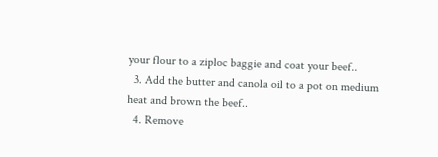your flour to a ziploc baggie and coat your beef..
  3. Add the butter and canola oil to a pot on medium heat and brown the beef..
  4. Remove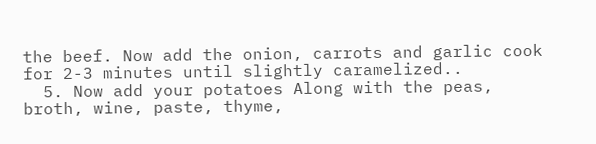the beef. Now add the onion, carrots and garlic cook for 2-3 minutes until slightly caramelized..
  5. Now add your potatoes Along with the peas, broth, wine, paste, thyme,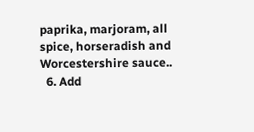paprika, marjoram, all spice, horseradish and Worcestershire sauce..
  6. Add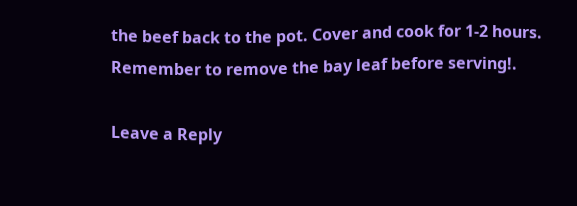the beef back to the pot. Cover and cook for 1-2 hours. Remember to remove the bay leaf before serving!.

Leave a Reply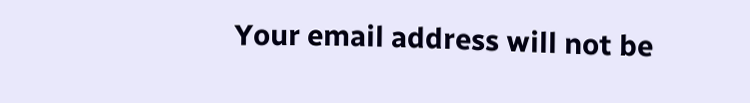Your email address will not be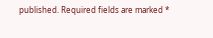published. Required fields are marked *